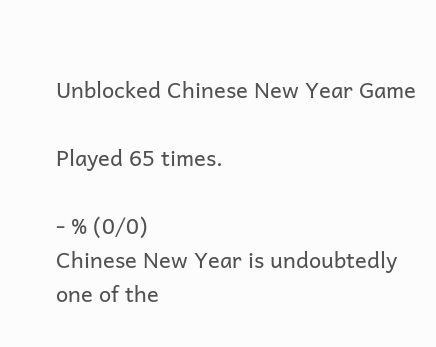Unblocked Chinese New Year Game

Played 65 times.

- % (0/0)
Chinese New Year is undoubtedly one of the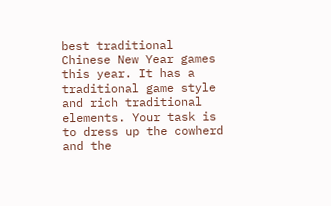best traditional Chinese New Year games this year. It has a traditional game style and rich traditional elements. Your task is to dress up the cowherd and the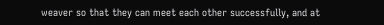weaver so that they can meet each other successfully, and at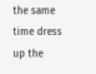the same time dress up the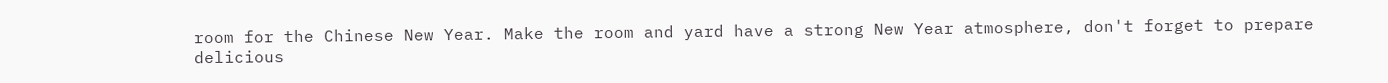room for the Chinese New Year. Make the room and yard have a strong New Year atmosphere, don't forget to prepare delicious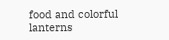food and colorful lanterns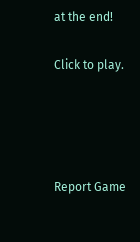at the end!

Click to play.




Report Game